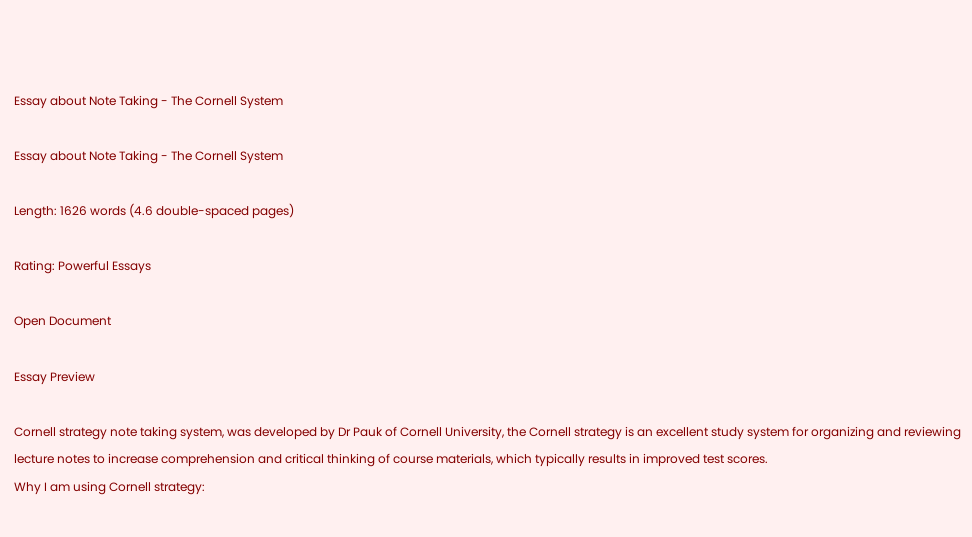Essay about Note Taking - The Cornell System

Essay about Note Taking - The Cornell System

Length: 1626 words (4.6 double-spaced pages)

Rating: Powerful Essays

Open Document

Essay Preview

Cornell strategy note taking system, was developed by Dr Pauk of Cornell University, the Cornell strategy is an excellent study system for organizing and reviewing lecture notes to increase comprehension and critical thinking of course materials, which typically results in improved test scores.
Why I am using Cornell strategy: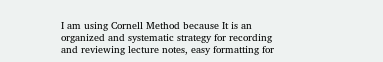I am using Cornell Method because It is an organized and systematic strategy for recording and reviewing lecture notes, easy formatting for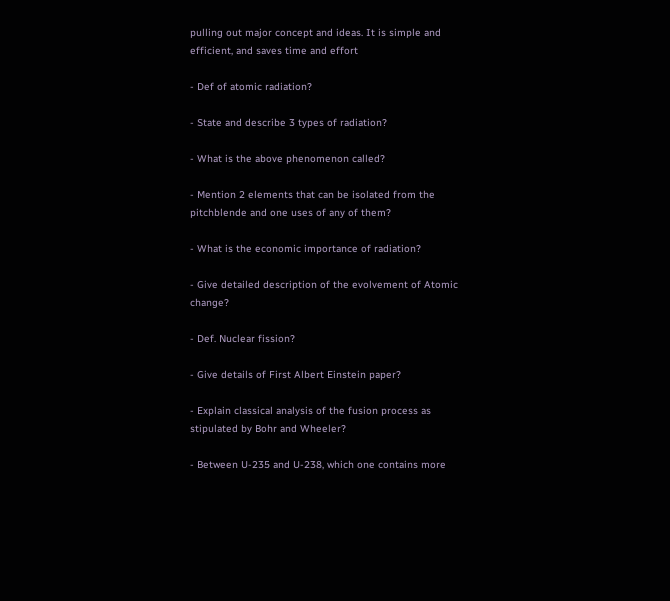pulling out major concept and ideas. It is simple and efficient, and saves time and effort

- Def of atomic radiation?

- State and describe 3 types of radiation?

- What is the above phenomenon called?

- Mention 2 elements that can be isolated from the pitchblende and one uses of any of them?

- What is the economic importance of radiation?

- Give detailed description of the evolvement of Atomic change?

- Def. Nuclear fission?

- Give details of First Albert Einstein paper?

- Explain classical analysis of the fusion process as stipulated by Bohr and Wheeler?

- Between U-235 and U-238, which one contains more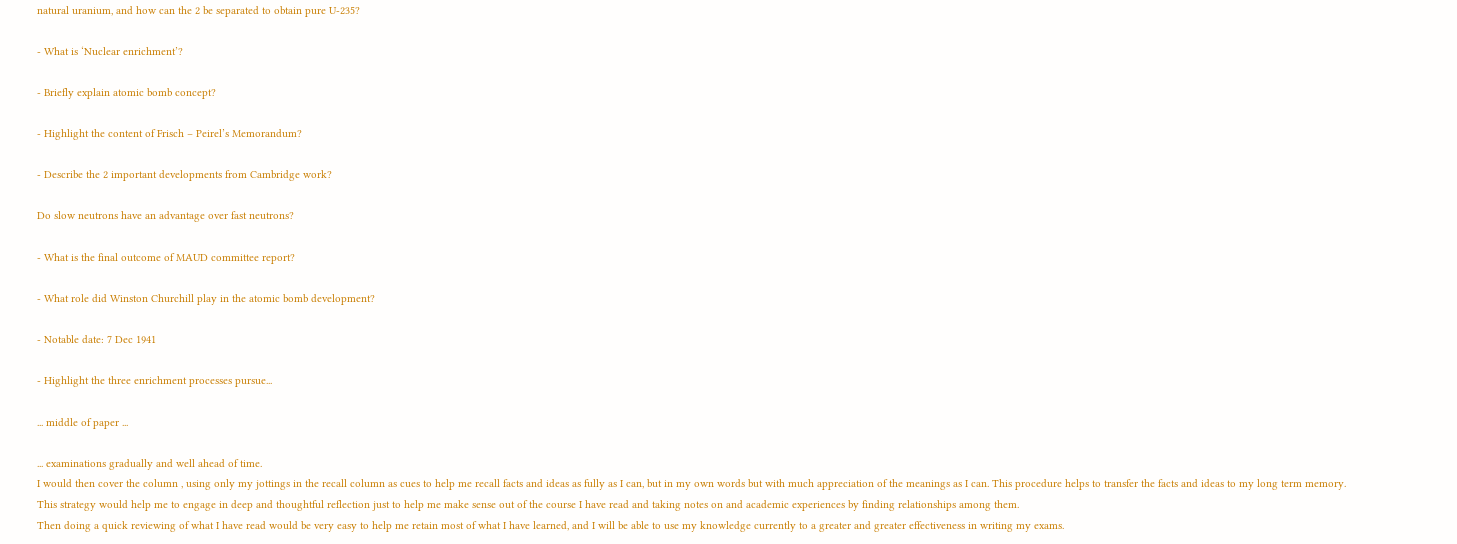natural uranium, and how can the 2 be separated to obtain pure U-235?

- What is ‘Nuclear enrichment’?

- Briefly explain atomic bomb concept?

- Highlight the content of Frisch – Peirel’s Memorandum?

- Describe the 2 important developments from Cambridge work?

Do slow neutrons have an advantage over fast neutrons?

- What is the final outcome of MAUD committee report?

- What role did Winston Churchill play in the atomic bomb development?

- Notable date: 7 Dec 1941

- Highlight the three enrichment processes pursue...

... middle of paper ...

... examinations gradually and well ahead of time.
I would then cover the column , using only my jottings in the recall column as cues to help me recall facts and ideas as fully as I can, but in my own words but with much appreciation of the meanings as I can. This procedure helps to transfer the facts and ideas to my long term memory.
This strategy would help me to engage in deep and thoughtful reflection just to help me make sense out of the course I have read and taking notes on and academic experiences by finding relationships among them.
Then doing a quick reviewing of what I have read would be very easy to help me retain most of what I have learned, and I will be able to use my knowledge currently to a greater and greater effectiveness in writing my exams.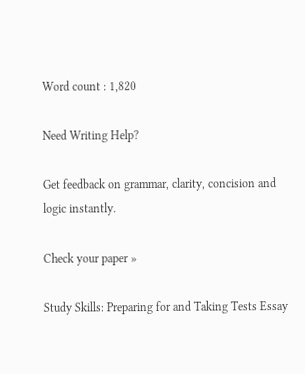Word count : 1,820

Need Writing Help?

Get feedback on grammar, clarity, concision and logic instantly.

Check your paper »

Study Skills: Preparing for and Taking Tests Essay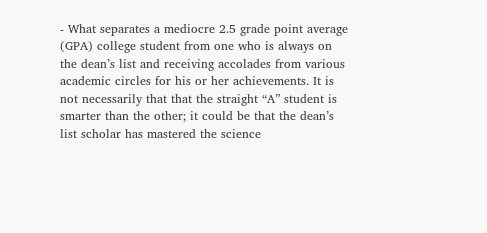- What separates a mediocre 2.5 grade point average (GPA) college student from one who is always on the dean’s list and receiving accolades from various academic circles for his or her achievements. It is not necessarily that that the straight “A” student is smarter than the other; it could be that the dean’s list scholar has mastered the science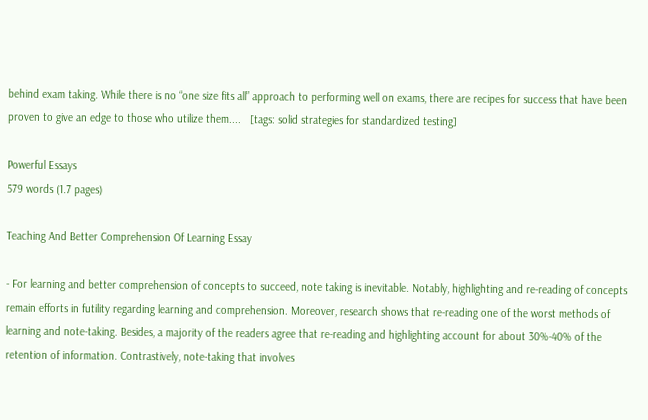behind exam taking. While there is no “one size fits all” approach to performing well on exams, there are recipes for success that have been proven to give an edge to those who utilize them....   [tags: solid strategies for standardized testing]

Powerful Essays
579 words (1.7 pages)

Teaching And Better Comprehension Of Learning Essay

- For learning and better comprehension of concepts to succeed, note taking is inevitable. Notably, highlighting and re-reading of concepts remain efforts in futility regarding learning and comprehension. Moreover, research shows that re-reading one of the worst methods of learning and note-taking. Besides, a majority of the readers agree that re-reading and highlighting account for about 30%-40% of the retention of information. Contrastively, note-taking that involves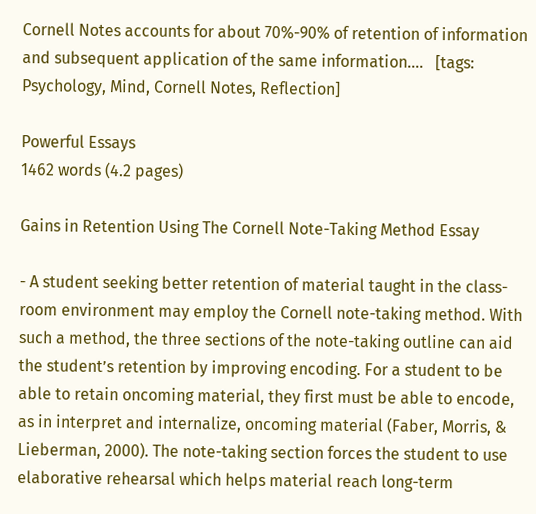Cornell Notes accounts for about 70%-90% of retention of information and subsequent application of the same information....   [tags: Psychology, Mind, Cornell Notes, Reflection]

Powerful Essays
1462 words (4.2 pages)

Gains in Retention Using The Cornell Note-Taking Method Essay

- A student seeking better retention of material taught in the class-room environment may employ the Cornell note-taking method. With such a method, the three sections of the note-taking outline can aid the student’s retention by improving encoding. For a student to be able to retain oncoming material, they first must be able to encode, as in interpret and internalize, oncoming material (Faber, Morris, & Lieberman, 2000). The note-taking section forces the student to use elaborative rehearsal which helps material reach long-term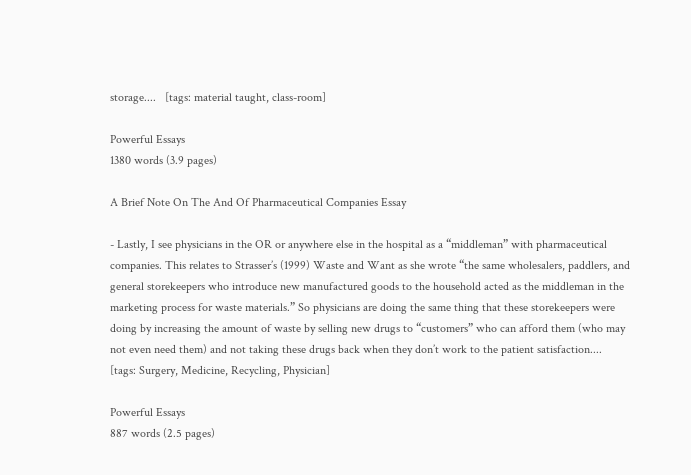storage....   [tags: material taught, class-room]

Powerful Essays
1380 words (3.9 pages)

A Brief Note On The And Of Pharmaceutical Companies Essay

- Lastly, I see physicians in the OR or anywhere else in the hospital as a “middleman” with pharmaceutical companies. This relates to Strasser’s (1999) Waste and Want as she wrote “the same wholesalers, paddlers, and general storekeepers who introduce new manufactured goods to the household acted as the middleman in the marketing process for waste materials.” So physicians are doing the same thing that these storekeepers were doing by increasing the amount of waste by selling new drugs to “customers” who can afford them (who may not even need them) and not taking these drugs back when they don’t work to the patient satisfaction....   [tags: Surgery, Medicine, Recycling, Physician]

Powerful Essays
887 words (2.5 pages)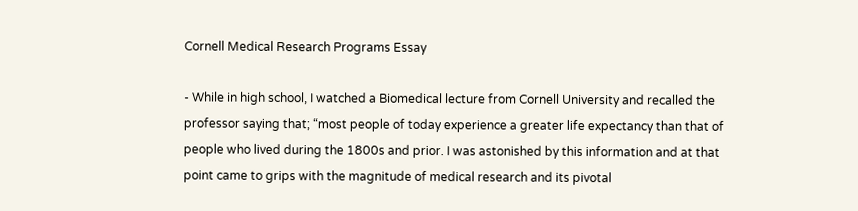Cornell Medical Research Programs Essay

- While in high school, I watched a Biomedical lecture from Cornell University and recalled the professor saying that; “most people of today experience a greater life expectancy than that of people who lived during the 1800s and prior. I was astonished by this information and at that point came to grips with the magnitude of medical research and its pivotal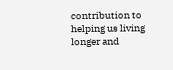contribution to helping us living longer and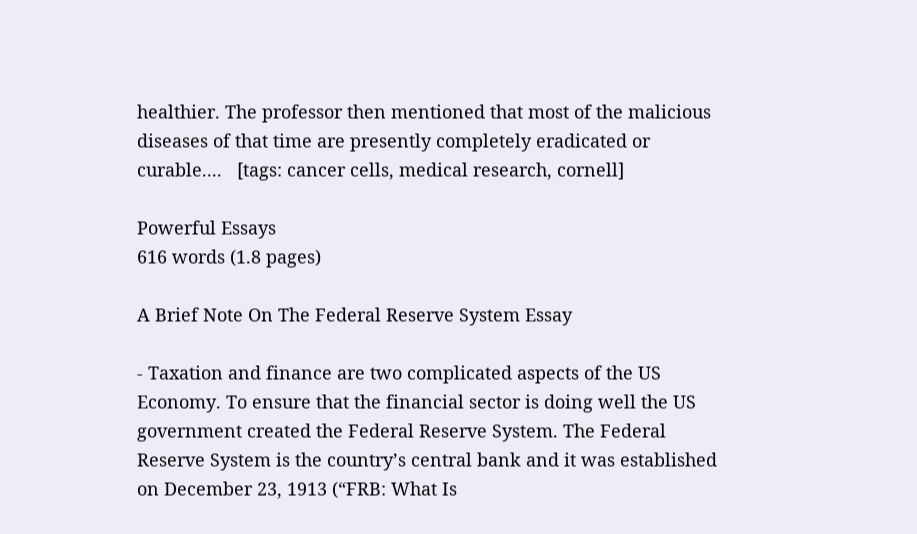healthier. The professor then mentioned that most of the malicious diseases of that time are presently completely eradicated or curable....   [tags: cancer cells, medical research, cornell]

Powerful Essays
616 words (1.8 pages)

A Brief Note On The Federal Reserve System Essay

- Taxation and finance are two complicated aspects of the US Economy. To ensure that the financial sector is doing well the US government created the Federal Reserve System. The Federal Reserve System is the country’s central bank and it was established on December 23, 1913 (“FRB: What Is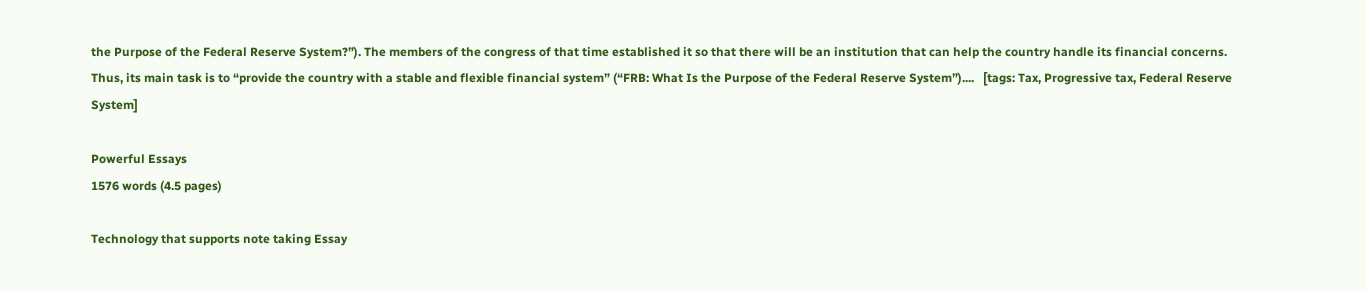the Purpose of the Federal Reserve System?”). The members of the congress of that time established it so that there will be an institution that can help the country handle its financial concerns. Thus, its main task is to “provide the country with a stable and flexible financial system” (“FRB: What Is the Purpose of the Federal Reserve System”)....   [tags: Tax, Progressive tax, Federal Reserve System]

Powerful Essays
1576 words (4.5 pages)

Technology that supports note taking Essay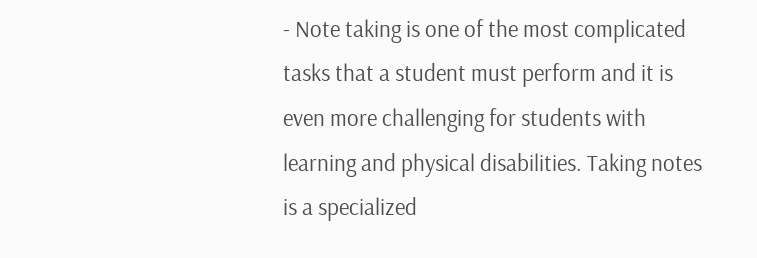- Note taking is one of the most complicated tasks that a student must perform and it is even more challenging for students with learning and physical disabilities. Taking notes is a specialized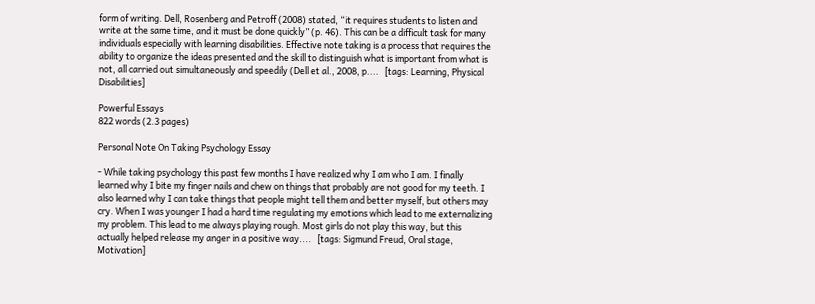form of writing. Dell, Rosenberg and Petroff (2008) stated, “it requires students to listen and write at the same time, and it must be done quickly” (p. 46). This can be a difficult task for many individuals especially with learning disabilities. Effective note taking is a process that requires the ability to organize the ideas presented and the skill to distinguish what is important from what is not, all carried out simultaneously and speedily (Dell et al., 2008, p....   [tags: Learning, Physical Disabilities]

Powerful Essays
822 words (2.3 pages)

Personal Note On Taking Psychology Essay

- While taking psychology this past few months I have realized why I am who I am. I finally learned why I bite my finger nails and chew on things that probably are not good for my teeth. I also learned why I can take things that people might tell them and better myself, but others may cry. When I was younger I had a hard time regulating my emotions which lead to me externalizing my problem. This lead to me always playing rough. Most girls do not play this way, but this actually helped release my anger in a positive way....   [tags: Sigmund Freud, Oral stage, Motivation]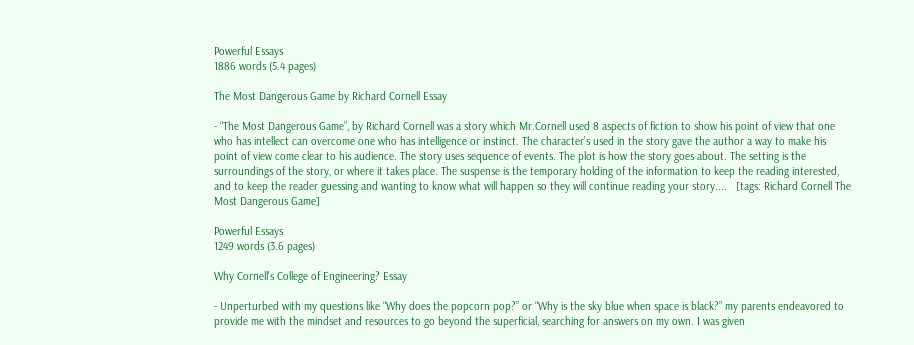Powerful Essays
1886 words (5.4 pages)

The Most Dangerous Game by Richard Cornell Essay

- “The Most Dangerous Game”, by Richard Cornell was a story which Mr.Cornell used 8 aspects of fiction to show his point of view that one who has intellect can overcome one who has intelligence or instinct. The character’s used in the story gave the author a way to make his point of view come clear to his audience. The story uses sequence of events. The plot is how the story goes about. The setting is the surroundings of the story, or where it takes place. The suspense is the temporary holding of the information to keep the reading interested, and to keep the reader guessing and wanting to know what will happen so they will continue reading your story....   [tags: Richard Cornell The Most Dangerous Game]

Powerful Essays
1249 words (3.6 pages)

Why Cornell's College of Engineering? Essay

- Unperturbed with my questions like “Why does the popcorn pop?” or “Why is the sky blue when space is black?” my parents endeavored to provide me with the mindset and resources to go beyond the superficial, searching for answers on my own. I was given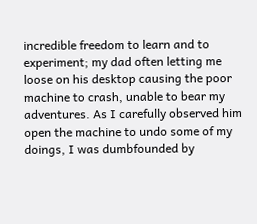incredible freedom to learn and to experiment; my dad often letting me loose on his desktop causing the poor machine to crash, unable to bear my adventures. As I carefully observed him open the machine to undo some of my doings, I was dumbfounded by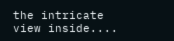the intricate view inside....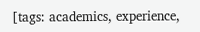[tags: academics, experience,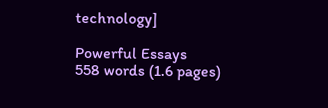technology]

Powerful Essays
558 words (1.6 pages)